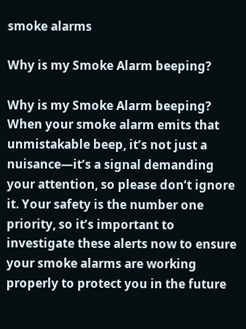smoke alarms

Why is my Smoke Alarm beeping?

Why is my Smoke Alarm beeping? When your smoke alarm emits that unmistakable beep, it’s not just a nuisance—it’s a signal demanding your attention, so please don’t ignore it. Your safety is the number one priority, so it’s important to investigate these alerts now to ensure your smoke alarms are working properly to protect you in the future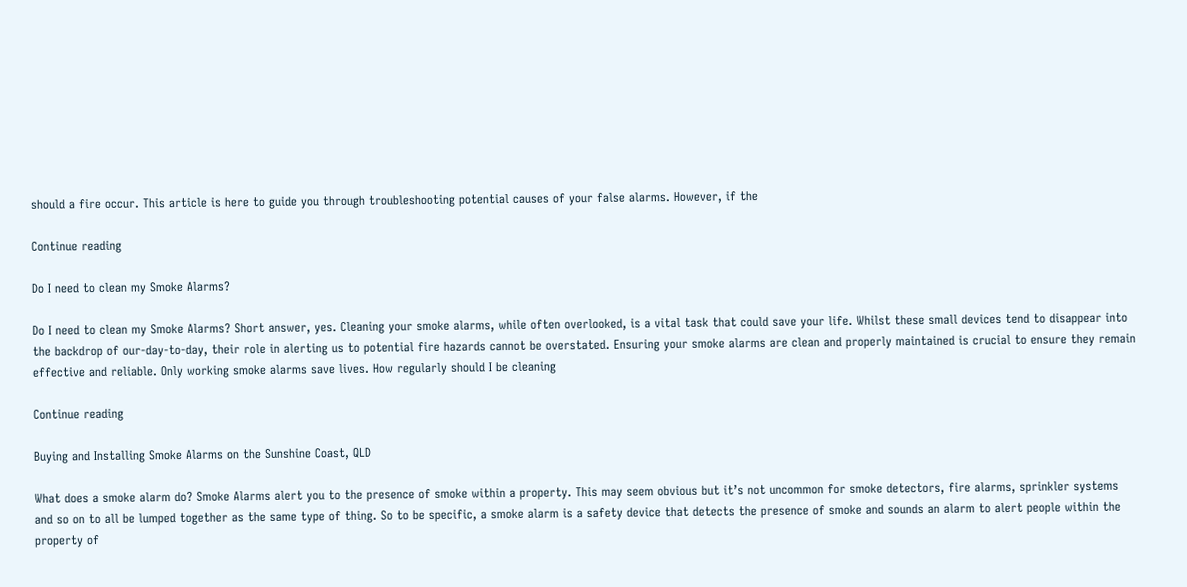should a fire occur. This article is here to guide you through troubleshooting potential causes of your false alarms. However, if the

Continue reading

Do I need to clean my Smoke Alarms?

Do I need to clean my Smoke Alarms? Short answer, yes. Cleaning your smoke alarms, while often overlooked, is a vital task that could save your life. Whilst these small devices tend to disappear into the backdrop of our-day-to-day, their role in alerting us to potential fire hazards cannot be overstated. Ensuring your smoke alarms are clean and properly maintained is crucial to ensure they remain effective and reliable. Only working smoke alarms save lives. How regularly should I be cleaning

Continue reading

Buying and Installing Smoke Alarms on the Sunshine Coast, QLD

What does a smoke alarm do? Smoke Alarms alert you to the presence of smoke within a property. This may seem obvious but it’s not uncommon for smoke detectors, fire alarms, sprinkler systems and so on to all be lumped together as the same type of thing. So to be specific, a smoke alarm is a safety device that detects the presence of smoke and sounds an alarm to alert people within the property of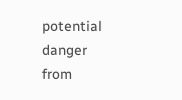potential danger from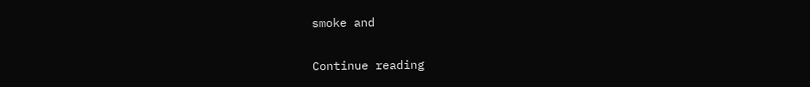smoke and

Continue reading